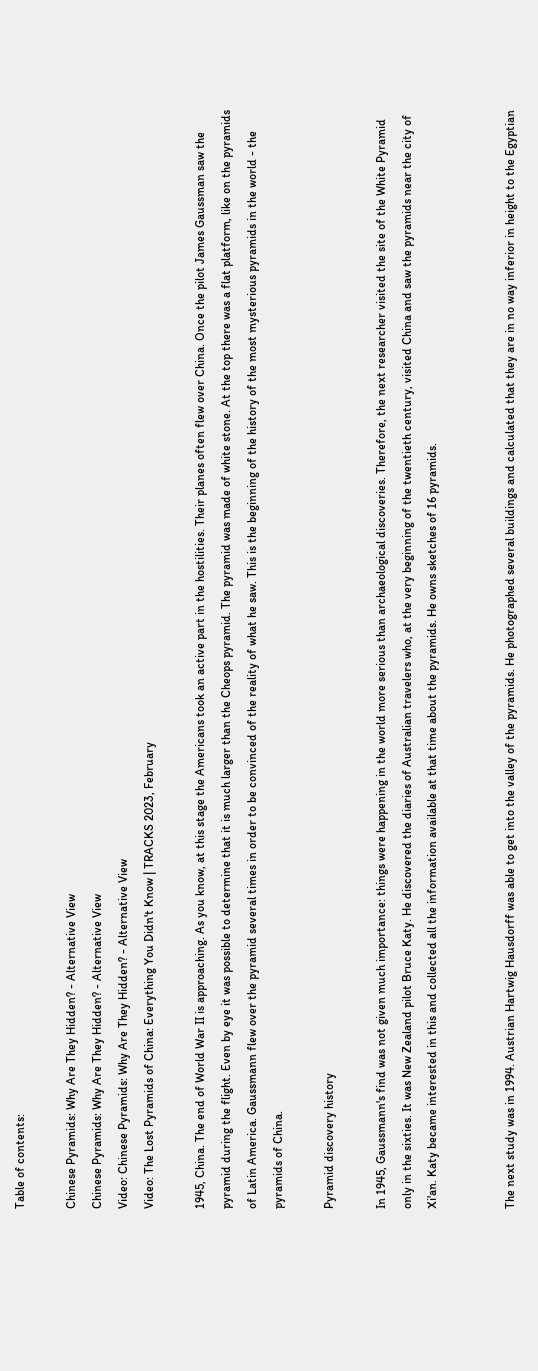Table of contents:

Chinese Pyramids: Why Are They Hidden? - Alternative View
Chinese Pyramids: Why Are They Hidden? - Alternative View
Video: Chinese Pyramids: Why Are They Hidden? - Alternative View
Video: The Lost Pyramids of China: Everything You Didn't Know | TRACKS 2023, February

1945, China. The end of World War II is approaching. As you know, at this stage the Americans took an active part in the hostilities. Their planes often flew over China. Once the pilot James Gaussman saw the pyramid during the flight. Even by eye it was possible to determine that it is much larger than the Cheops pyramid. The pyramid was made of white stone. At the top there was a flat platform, like on the pyramids of Latin America. Gaussmann flew over the pyramid several times in order to be convinced of the reality of what he saw. This is the beginning of the history of the most mysterious pyramids in the world - the pyramids of China.

Pyramid discovery history

In 1945, Gaussmann's find was not given much importance: things were happening in the world more serious than archaeological discoveries. Therefore, the next researcher visited the site of the White Pyramid only in the sixties. It was New Zealand pilot Bruce Katy. He discovered the diaries of Australian travelers who, at the very beginning of the twentieth century, visited China and saw the pyramids near the city of Xi'an. Katy became interested in this and collected all the information available at that time about the pyramids. He owns sketches of 16 pyramids.


The next study was in 1994. Austrian Hartwig Hausdorff was able to get into the valley of the pyramids. He photographed several buildings and calculated that they are in no way inferior in height to the Egyptian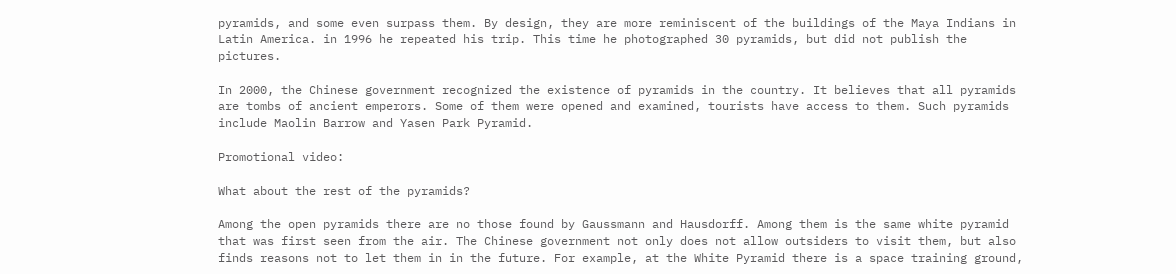pyramids, and some even surpass them. By design, they are more reminiscent of the buildings of the Maya Indians in Latin America. in 1996 he repeated his trip. This time he photographed 30 pyramids, but did not publish the pictures.

In 2000, the Chinese government recognized the existence of pyramids in the country. It believes that all pyramids are tombs of ancient emperors. Some of them were opened and examined, tourists have access to them. Such pyramids include Maolin Barrow and Yasen Park Pyramid.

Promotional video:

What about the rest of the pyramids?

Among the open pyramids there are no those found by Gaussmann and Hausdorff. Among them is the same white pyramid that was first seen from the air. The Chinese government not only does not allow outsiders to visit them, but also finds reasons not to let them in in the future. For example, at the White Pyramid there is a space training ground,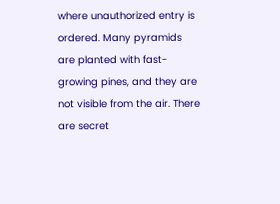where unauthorized entry is ordered. Many pyramids are planted with fast-growing pines, and they are not visible from the air. There are secret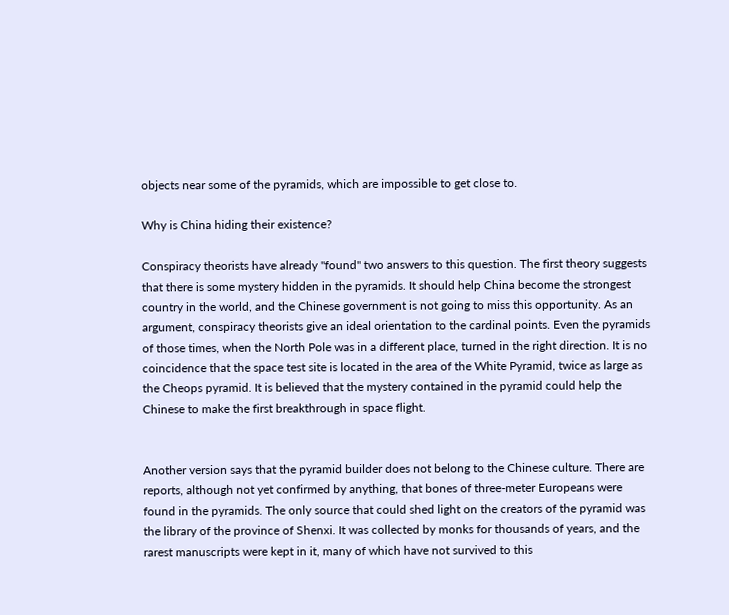objects near some of the pyramids, which are impossible to get close to.

Why is China hiding their existence?

Conspiracy theorists have already "found" two answers to this question. The first theory suggests that there is some mystery hidden in the pyramids. It should help China become the strongest country in the world, and the Chinese government is not going to miss this opportunity. As an argument, conspiracy theorists give an ideal orientation to the cardinal points. Even the pyramids of those times, when the North Pole was in a different place, turned in the right direction. It is no coincidence that the space test site is located in the area of the White Pyramid, twice as large as the Cheops pyramid. It is believed that the mystery contained in the pyramid could help the Chinese to make the first breakthrough in space flight.


Another version says that the pyramid builder does not belong to the Chinese culture. There are reports, although not yet confirmed by anything, that bones of three-meter Europeans were found in the pyramids. The only source that could shed light on the creators of the pyramid was the library of the province of Shenxi. It was collected by monks for thousands of years, and the rarest manuscripts were kept in it, many of which have not survived to this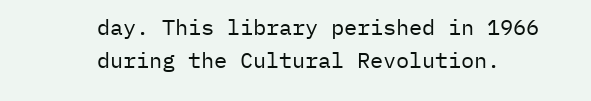day. This library perished in 1966 during the Cultural Revolution.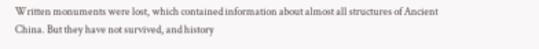Written monuments were lost, which contained information about almost all structures of Ancient China. But they have not survived, and history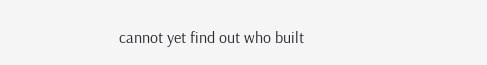cannot yet find out who built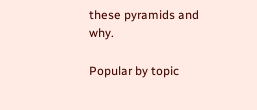these pyramids and why.

Popular by topic